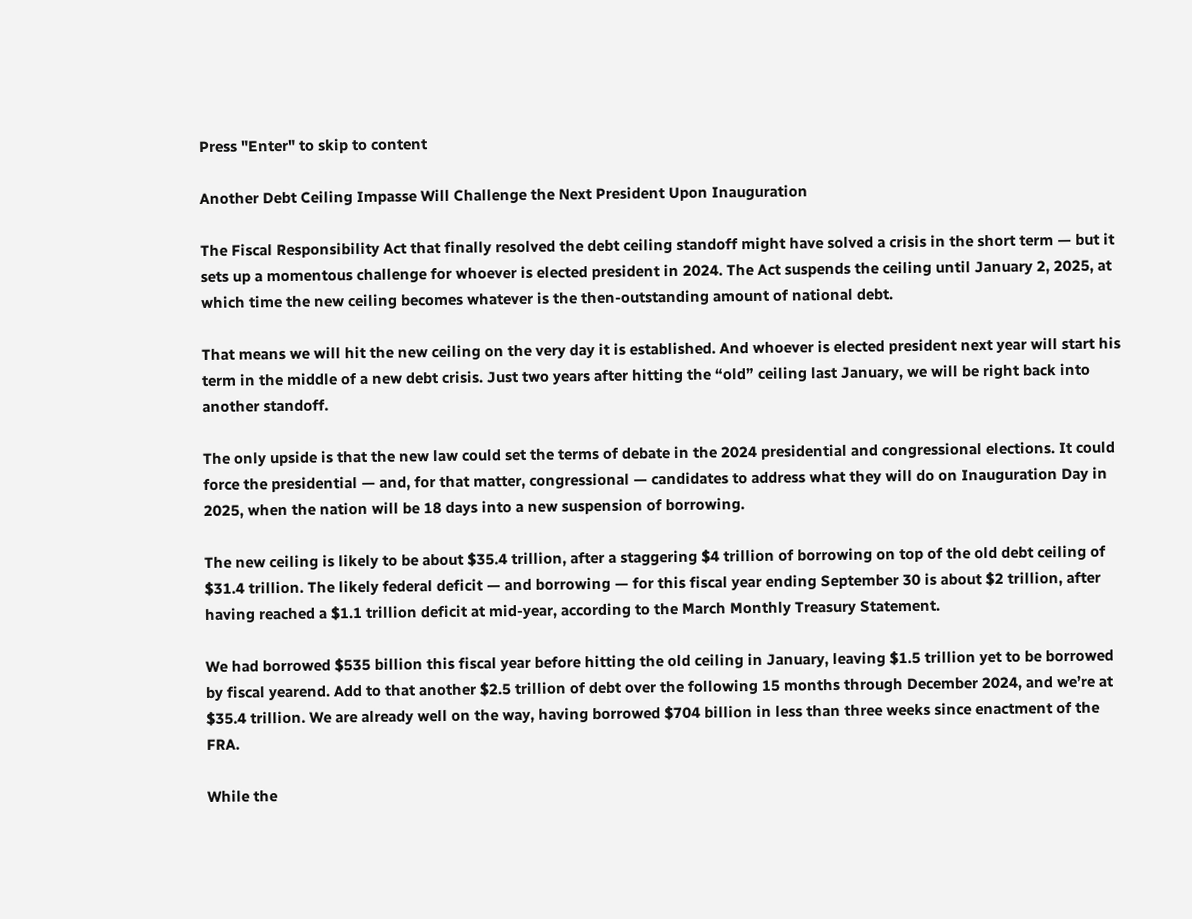Press "Enter" to skip to content

Another Debt Ceiling Impasse Will Challenge the Next President Upon Inauguration

The Fiscal Responsibility Act that finally resolved the debt ceiling standoff might have solved a crisis in the short term — but it sets up a momentous challenge for whoever is elected president in 2024. The Act suspends the ceiling until January 2, 2025, at which time the new ceiling becomes whatever is the then-outstanding amount of national debt.

That means we will hit the new ceiling on the very day it is established. And whoever is elected president next year will start his term in the middle of a new debt crisis. Just two years after hitting the “old” ceiling last January, we will be right back into another standoff.

The only upside is that the new law could set the terms of debate in the 2024 presidential and congressional elections. It could force the presidential — and, for that matter, congressional — candidates to address what they will do on Inauguration Day in 2025, when the nation will be 18 days into a new suspension of borrowing.

The new ceiling is likely to be about $35.4 trillion, after a staggering $4 trillion of borrowing on top of the old debt ceiling of $31.4 trillion. The likely federal deficit — and borrowing — for this fiscal year ending September 30 is about $2 trillion, after having reached a $1.1 trillion deficit at mid-year, according to the March Monthly Treasury Statement.

We had borrowed $535 billion this fiscal year before hitting the old ceiling in January, leaving $1.5 trillion yet to be borrowed by fiscal yearend. Add to that another $2.5 trillion of debt over the following 15 months through December 2024, and we’re at $35.4 trillion. We are already well on the way, having borrowed $704 billion in less than three weeks since enactment of the FRA.

While the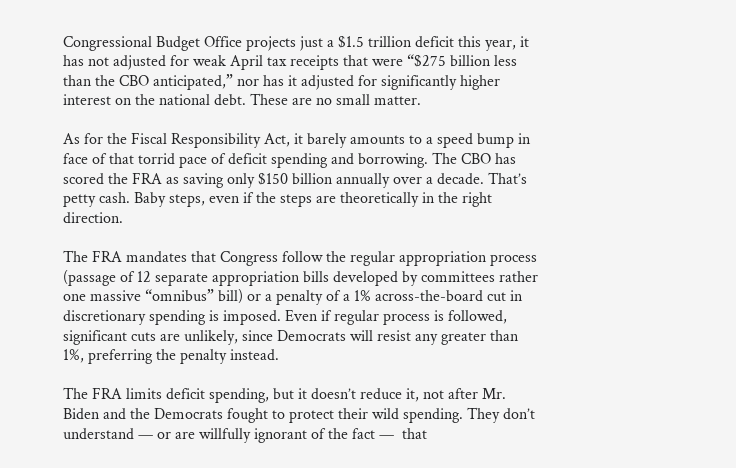Congressional Budget Office projects just a $1.5 trillion deficit this year, it has not adjusted for weak April tax receipts that were “$275 billion less than the CBO anticipated,” nor has it adjusted for significantly higher interest on the national debt. These are no small matter.

As for the Fiscal Responsibility Act, it barely amounts to a speed bump in face of that torrid pace of deficit spending and borrowing. The CBO has scored the FRA as saving only $150 billion annually over a decade. That’s petty cash. Baby steps, even if the steps are theoretically in the right direction.

The FRA mandates that Congress follow the regular appropriation process (passage of 12 separate appropriation bills developed by committees rather one massive “omnibus” bill) or a penalty of a 1% across-the-board cut in discretionary spending is imposed. Even if regular process is followed, significant cuts are unlikely, since Democrats will resist any greater than 1%, preferring the penalty instead.

The FRA limits deficit spending, but it doesn’t reduce it, not after Mr. Biden and the Democrats fought to protect their wild spending. They don’t understand — or are willfully ignorant of the fact —  that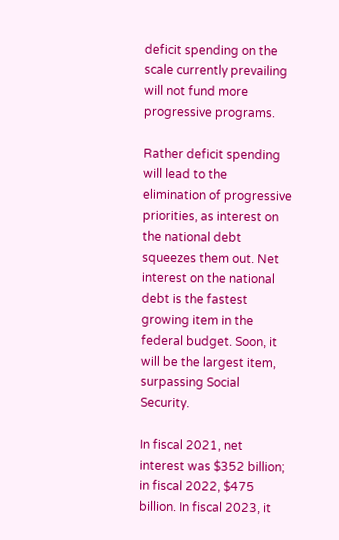deficit spending on the scale currently prevailing will not fund more progressive programs.

Rather deficit spending will lead to the elimination of progressive priorities, as interest on the national debt squeezes them out. Net interest on the national debt is the fastest growing item in the federal budget. Soon, it will be the largest item, surpassing Social Security.

In fiscal 2021, net interest was $352 billion; in fiscal 2022, $475 billion. In fiscal 2023, it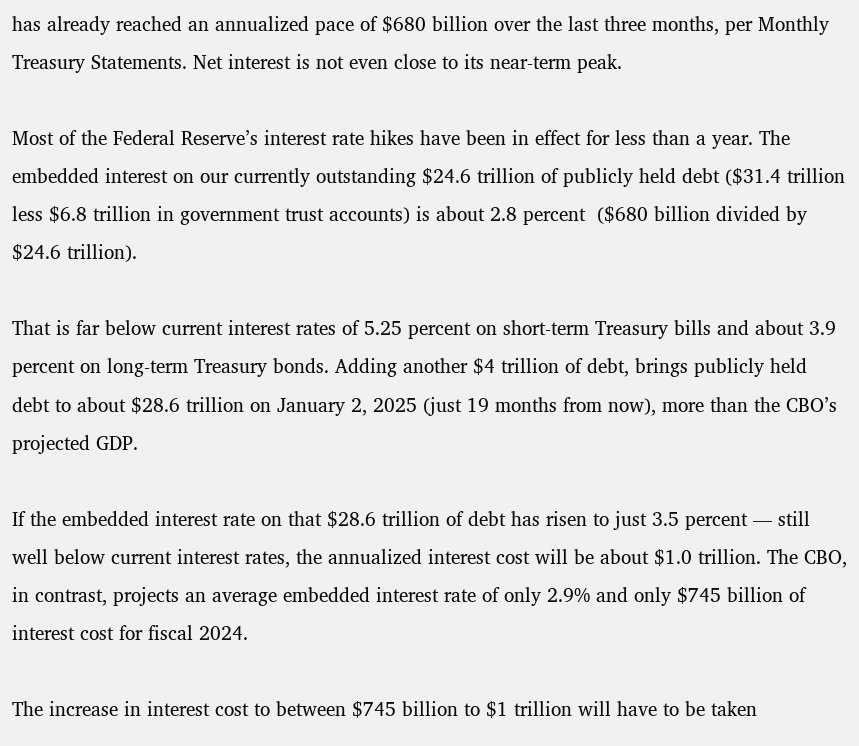has already reached an annualized pace of $680 billion over the last three months, per Monthly Treasury Statements. Net interest is not even close to its near-term peak.

Most of the Federal Reserve’s interest rate hikes have been in effect for less than a year. The embedded interest on our currently outstanding $24.6 trillion of publicly held debt ($31.4 trillion less $6.8 trillion in government trust accounts) is about 2.8 percent  ($680 billion divided by $24.6 trillion).

That is far below current interest rates of 5.25 percent on short-term Treasury bills and about 3.9 percent on long-term Treasury bonds. Adding another $4 trillion of debt, brings publicly held debt to about $28.6 trillion on January 2, 2025 (just 19 months from now), more than the CBO’s projected GDP.

If the embedded interest rate on that $28.6 trillion of debt has risen to just 3.5 percent — still well below current interest rates, the annualized interest cost will be about $1.0 trillion. The CBO, in contrast, projects an average embedded interest rate of only 2.9% and only $745 billion of interest cost for fiscal 2024.

The increase in interest cost to between $745 billion to $1 trillion will have to be taken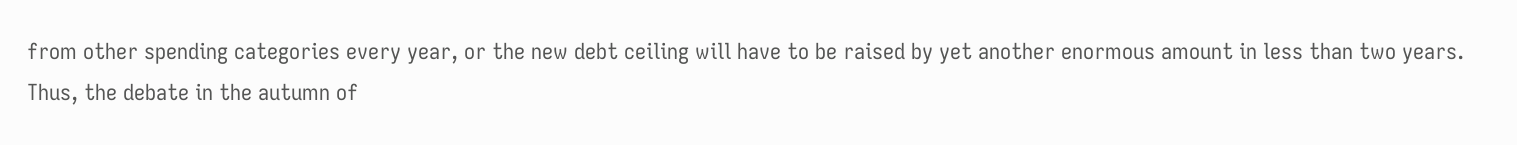from other spending categories every year, or the new debt ceiling will have to be raised by yet another enormous amount in less than two years. Thus, the debate in the autumn of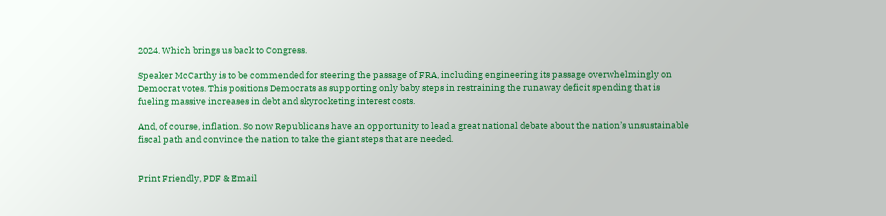2024. Which brings us back to Congress.

Speaker McCarthy is to be commended for steering the passage of FRA, including engineering its passage overwhelmingly on Democrat votes. This positions Democrats as supporting only baby steps in restraining the runaway deficit spending that is fueling massive increases in debt and skyrocketing interest costs.

And, of course, inflation. So now Republicans have an opportunity to lead a great national debate about the nation’s unsustainable fiscal path and convince the nation to take the giant steps that are needed.


Print Friendly, PDF & Email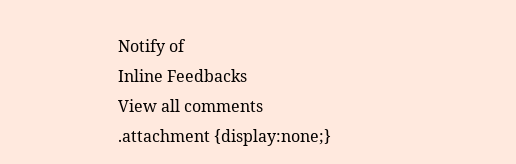Notify of
Inline Feedbacks
View all comments
.attachment {display:none;}